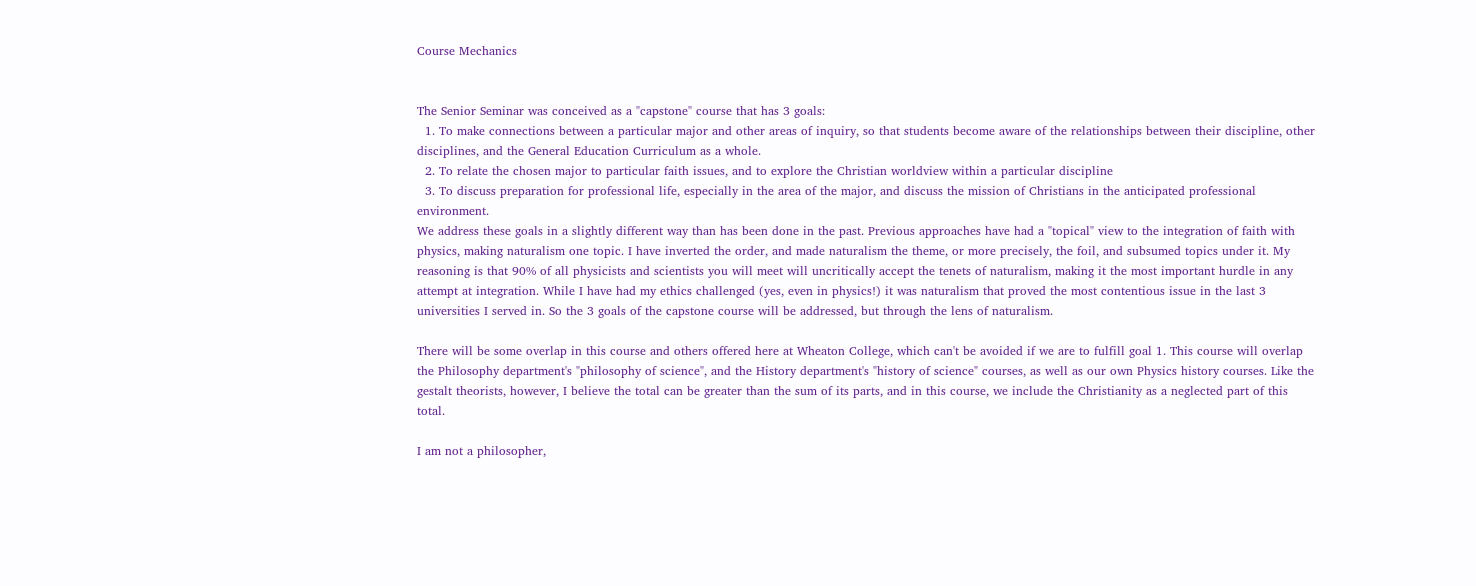Course Mechanics


The Senior Seminar was conceived as a "capstone" course that has 3 goals:
  1. To make connections between a particular major and other areas of inquiry, so that students become aware of the relationships between their discipline, other disciplines, and the General Education Curriculum as a whole.
  2. To relate the chosen major to particular faith issues, and to explore the Christian worldview within a particular discipline
  3. To discuss preparation for professional life, especially in the area of the major, and discuss the mission of Christians in the anticipated professional environment.
We address these goals in a slightly different way than has been done in the past. Previous approaches have had a "topical" view to the integration of faith with physics, making naturalism one topic. I have inverted the order, and made naturalism the theme, or more precisely, the foil, and subsumed topics under it. My reasoning is that 90% of all physicists and scientists you will meet will uncritically accept the tenets of naturalism, making it the most important hurdle in any attempt at integration. While I have had my ethics challenged (yes, even in physics!) it was naturalism that proved the most contentious issue in the last 3 universities I served in. So the 3 goals of the capstone course will be addressed, but through the lens of naturalism.

There will be some overlap in this course and others offered here at Wheaton College, which can't be avoided if we are to fulfill goal 1. This course will overlap the Philosophy department's "philosophy of science", and the History department's "history of science" courses, as well as our own Physics history courses. Like the gestalt theorists, however, I believe the total can be greater than the sum of its parts, and in this course, we include the Christianity as a neglected part of this total.

I am not a philosopher,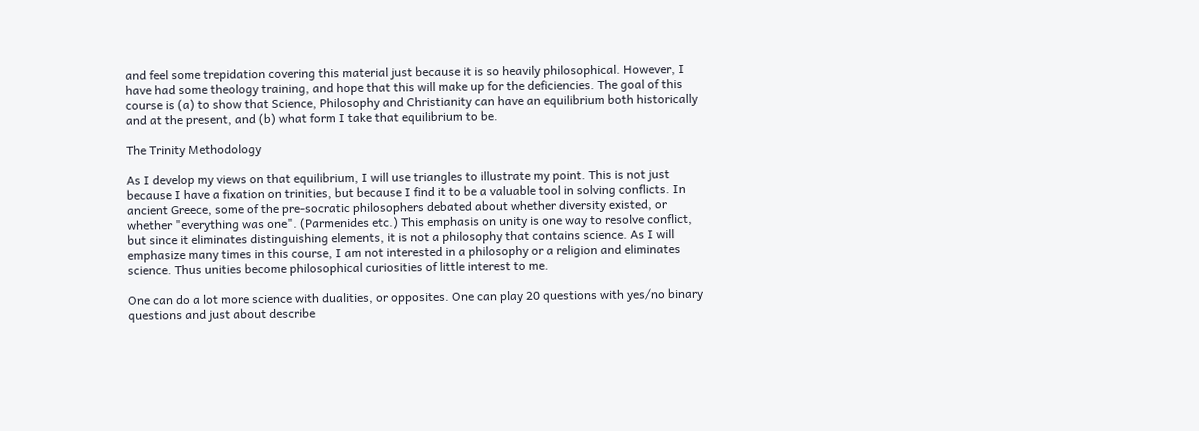and feel some trepidation covering this material just because it is so heavily philosophical. However, I have had some theology training, and hope that this will make up for the deficiencies. The goal of this course is (a) to show that Science, Philosophy and Christianity can have an equilibrium both historically and at the present, and (b) what form I take that equilibrium to be.

The Trinity Methodology

As I develop my views on that equilibrium, I will use triangles to illustrate my point. This is not just because I have a fixation on trinities, but because I find it to be a valuable tool in solving conflicts. In ancient Greece, some of the pre-socratic philosophers debated about whether diversity existed, or whether "everything was one". (Parmenides etc.) This emphasis on unity is one way to resolve conflict, but since it eliminates distinguishing elements, it is not a philosophy that contains science. As I will emphasize many times in this course, I am not interested in a philosophy or a religion and eliminates science. Thus unities become philosophical curiosities of little interest to me.

One can do a lot more science with dualities, or opposites. One can play 20 questions with yes/no binary questions and just about describe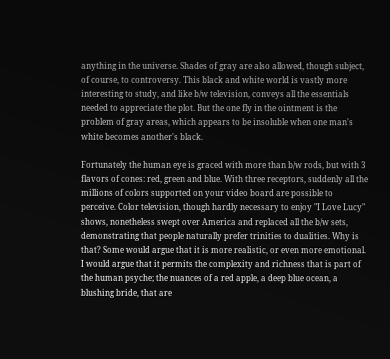anything in the universe. Shades of gray are also allowed, though subject, of course, to controversy. This black and white world is vastly more interesting to study, and like b/w television, conveys all the essentials needed to appreciate the plot. But the one fly in the ointment is the problem of gray areas, which appears to be insoluble when one man's white becomes another's black.

Fortunately the human eye is graced with more than b/w rods, but with 3 flavors of cones: red, green and blue. With three receptors, suddenly all the millions of colors supported on your video board are possible to perceive. Color television, though hardly necessary to enjoy "I Love Lucy" shows, nonetheless swept over America and replaced all the b/w sets, demonstrating that people naturally prefer trinities to dualities. Why is that? Some would argue that it is more realistic, or even more emotional. I would argue that it permits the complexity and richness that is part of the human psyche; the nuances of a red apple, a deep blue ocean, a blushing bride, that are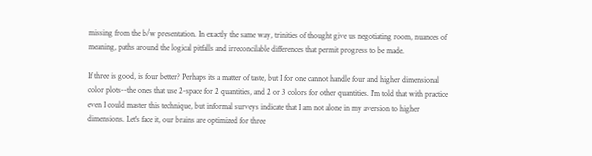missing from the b/w presentation. In exactly the same way, trinities of thought give us negotiating room, nuances of meaning, paths around the logical pitfalls and irreconcilable differences that permit progress to be made.

If three is good, is four better? Perhaps its a matter of taste, but I for one cannot handle four and higher dimensional color plots--the ones that use 2-space for 2 quantities, and 2 or 3 colors for other quantities. I'm told that with practice even I could master this technique, but informal surveys indicate that I am not alone in my aversion to higher dimensions. Let's face it, our brains are optimized for three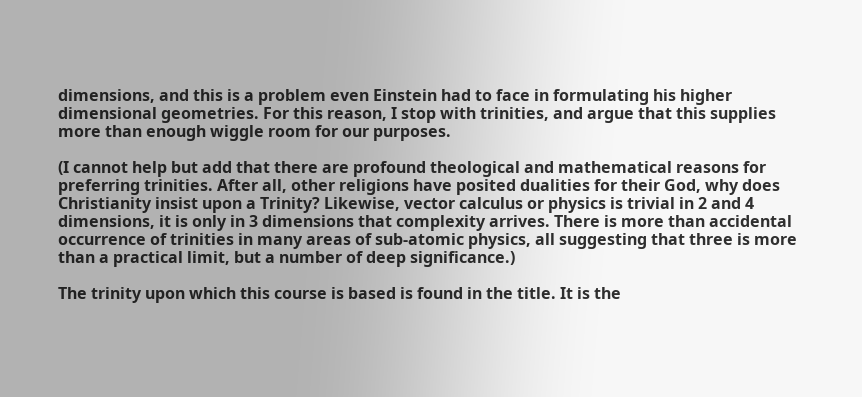dimensions, and this is a problem even Einstein had to face in formulating his higher dimensional geometries. For this reason, I stop with trinities, and argue that this supplies more than enough wiggle room for our purposes.

(I cannot help but add that there are profound theological and mathematical reasons for preferring trinities. After all, other religions have posited dualities for their God, why does Christianity insist upon a Trinity? Likewise, vector calculus or physics is trivial in 2 and 4 dimensions, it is only in 3 dimensions that complexity arrives. There is more than accidental occurrence of trinities in many areas of sub-atomic physics, all suggesting that three is more than a practical limit, but a number of deep significance.)

The trinity upon which this course is based is found in the title. It is the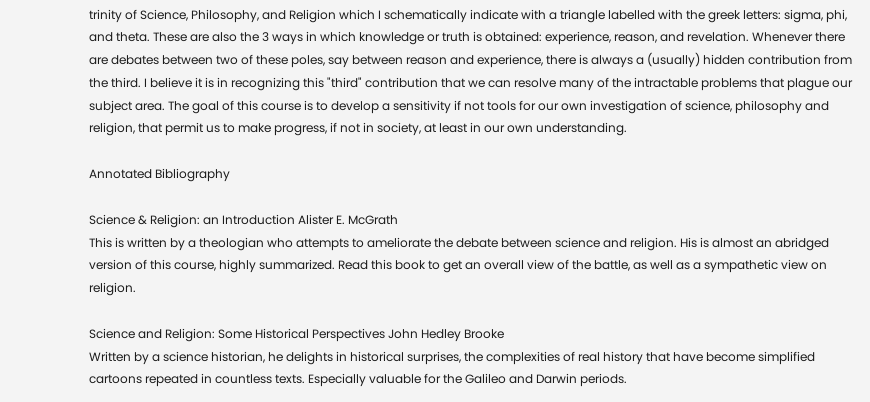trinity of Science, Philosophy, and Religion which I schematically indicate with a triangle labelled with the greek letters: sigma, phi, and theta. These are also the 3 ways in which knowledge or truth is obtained: experience, reason, and revelation. Whenever there are debates between two of these poles, say between reason and experience, there is always a (usually) hidden contribution from the third. I believe it is in recognizing this "third" contribution that we can resolve many of the intractable problems that plague our subject area. The goal of this course is to develop a sensitivity if not tools for our own investigation of science, philosophy and religion, that permit us to make progress, if not in society, at least in our own understanding.

Annotated Bibliography

Science & Religion: an Introduction Alister E. McGrath
This is written by a theologian who attempts to ameliorate the debate between science and religion. His is almost an abridged version of this course, highly summarized. Read this book to get an overall view of the battle, as well as a sympathetic view on religion.

Science and Religion: Some Historical Perspectives John Hedley Brooke
Written by a science historian, he delights in historical surprises, the complexities of real history that have become simplified cartoons repeated in countless texts. Especially valuable for the Galileo and Darwin periods.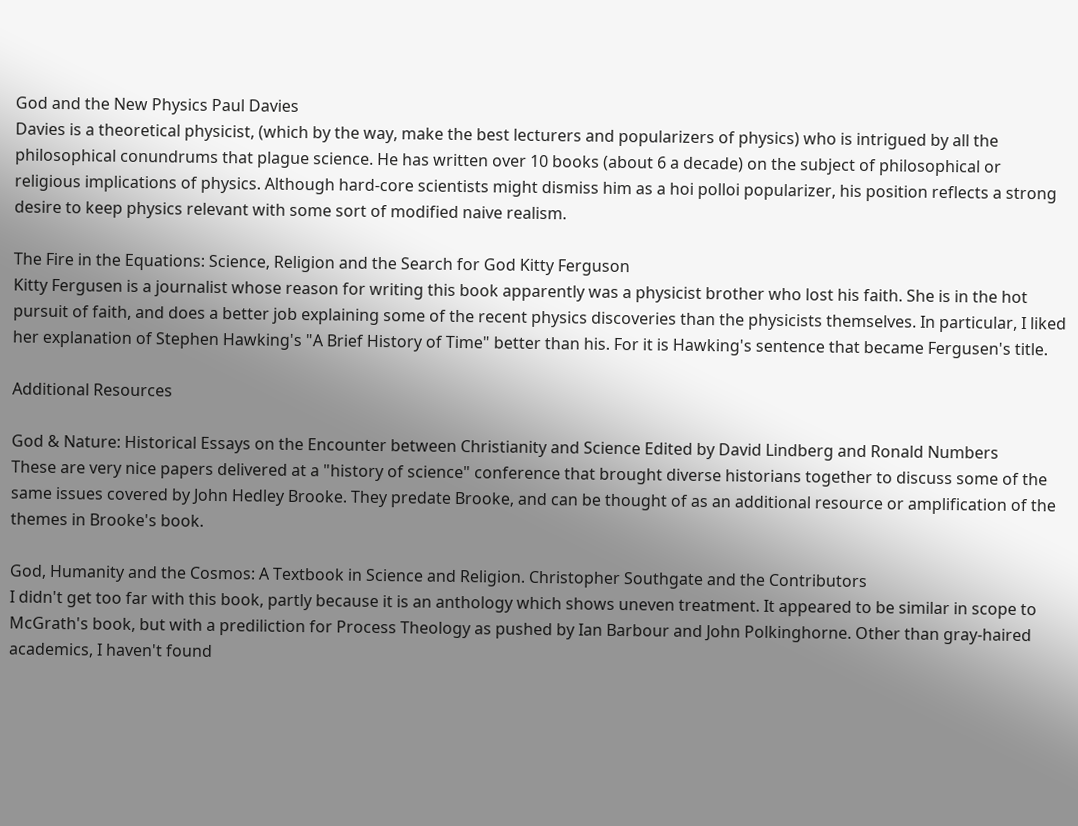God and the New Physics Paul Davies
Davies is a theoretical physicist, (which by the way, make the best lecturers and popularizers of physics) who is intrigued by all the philosophical conundrums that plague science. He has written over 10 books (about 6 a decade) on the subject of philosophical or religious implications of physics. Although hard-core scientists might dismiss him as a hoi polloi popularizer, his position reflects a strong desire to keep physics relevant with some sort of modified naive realism.

The Fire in the Equations: Science, Religion and the Search for God Kitty Ferguson
Kitty Fergusen is a journalist whose reason for writing this book apparently was a physicist brother who lost his faith. She is in the hot pursuit of faith, and does a better job explaining some of the recent physics discoveries than the physicists themselves. In particular, I liked her explanation of Stephen Hawking's "A Brief History of Time" better than his. For it is Hawking's sentence that became Fergusen's title.

Additional Resources

God & Nature: Historical Essays on the Encounter between Christianity and Science Edited by David Lindberg and Ronald Numbers
These are very nice papers delivered at a "history of science" conference that brought diverse historians together to discuss some of the same issues covered by John Hedley Brooke. They predate Brooke, and can be thought of as an additional resource or amplification of the themes in Brooke's book.

God, Humanity and the Cosmos: A Textbook in Science and Religion. Christopher Southgate and the Contributors
I didn't get too far with this book, partly because it is an anthology which shows uneven treatment. It appeared to be similar in scope to McGrath's book, but with a prediliction for Process Theology as pushed by Ian Barbour and John Polkinghorne. Other than gray-haired academics, I haven't found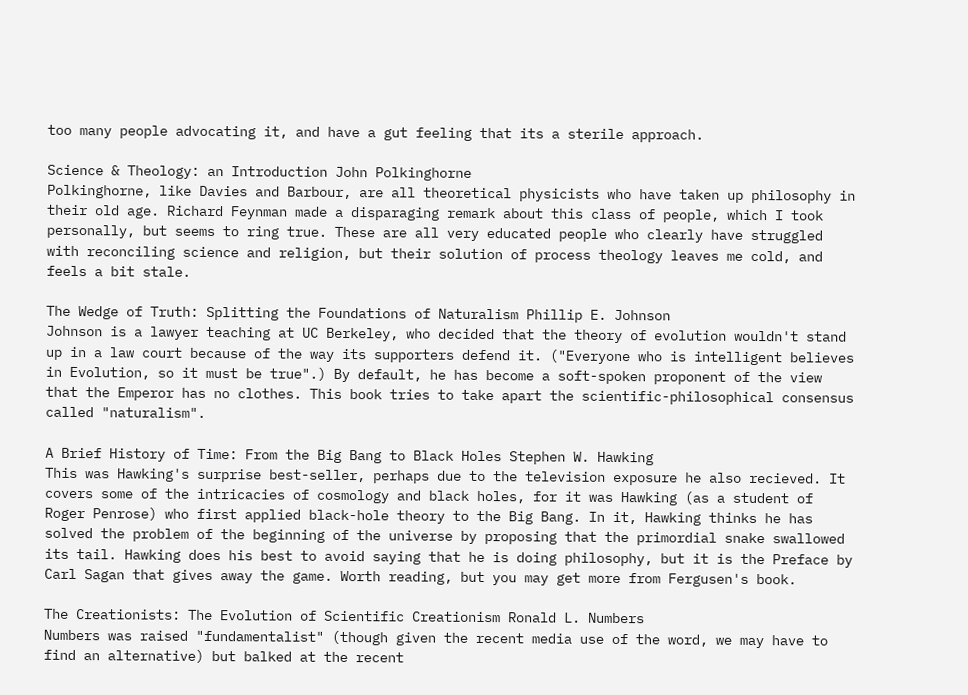too many people advocating it, and have a gut feeling that its a sterile approach.

Science & Theology: an Introduction John Polkinghorne
Polkinghorne, like Davies and Barbour, are all theoretical physicists who have taken up philosophy in their old age. Richard Feynman made a disparaging remark about this class of people, which I took personally, but seems to ring true. These are all very educated people who clearly have struggled with reconciling science and religion, but their solution of process theology leaves me cold, and feels a bit stale.

The Wedge of Truth: Splitting the Foundations of Naturalism Phillip E. Johnson
Johnson is a lawyer teaching at UC Berkeley, who decided that the theory of evolution wouldn't stand up in a law court because of the way its supporters defend it. ("Everyone who is intelligent believes in Evolution, so it must be true".) By default, he has become a soft-spoken proponent of the view that the Emperor has no clothes. This book tries to take apart the scientific-philosophical consensus called "naturalism".

A Brief History of Time: From the Big Bang to Black Holes Stephen W. Hawking
This was Hawking's surprise best-seller, perhaps due to the television exposure he also recieved. It covers some of the intricacies of cosmology and black holes, for it was Hawking (as a student of Roger Penrose) who first applied black-hole theory to the Big Bang. In it, Hawking thinks he has solved the problem of the beginning of the universe by proposing that the primordial snake swallowed its tail. Hawking does his best to avoid saying that he is doing philosophy, but it is the Preface by Carl Sagan that gives away the game. Worth reading, but you may get more from Fergusen's book.

The Creationists: The Evolution of Scientific Creationism Ronald L. Numbers
Numbers was raised "fundamentalist" (though given the recent media use of the word, we may have to find an alternative) but balked at the recent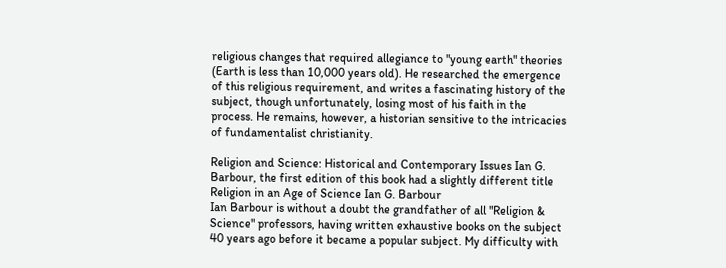religious changes that required allegiance to "young earth" theories (Earth is less than 10,000 years old). He researched the emergence of this religious requirement, and writes a fascinating history of the subject, though unfortunately, losing most of his faith in the process. He remains, however, a historian sensitive to the intricacies of fundamentalist christianity.

Religion and Science: Historical and Contemporary Issues Ian G. Barbour, the first edition of this book had a slightly different title Religion in an Age of Science Ian G. Barbour
Ian Barbour is without a doubt the grandfather of all "Religion & Science" professors, having written exhaustive books on the subject 40 years ago before it became a popular subject. My difficulty with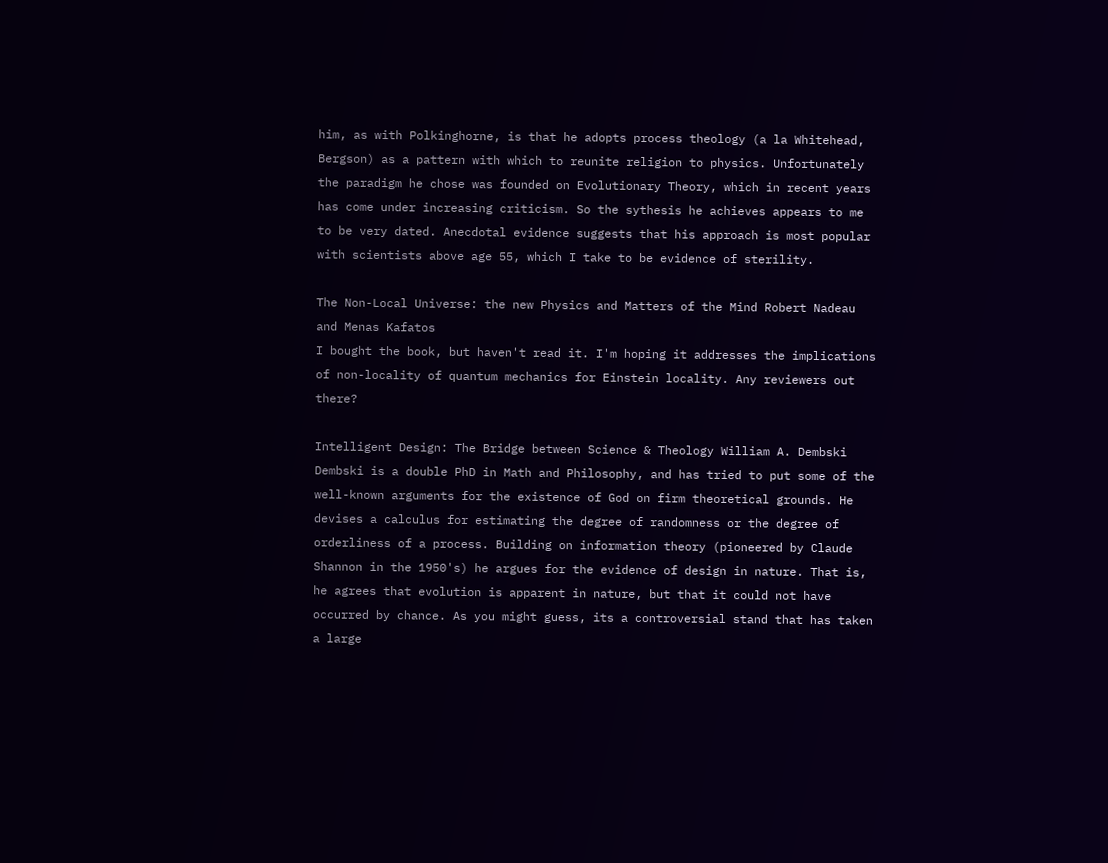him, as with Polkinghorne, is that he adopts process theology (a la Whitehead, Bergson) as a pattern with which to reunite religion to physics. Unfortunately the paradigm he chose was founded on Evolutionary Theory, which in recent years has come under increasing criticism. So the sythesis he achieves appears to me to be very dated. Anecdotal evidence suggests that his approach is most popular with scientists above age 55, which I take to be evidence of sterility.

The Non-Local Universe: the new Physics and Matters of the Mind Robert Nadeau and Menas Kafatos
I bought the book, but haven't read it. I'm hoping it addresses the implications of non-locality of quantum mechanics for Einstein locality. Any reviewers out there?

Intelligent Design: The Bridge between Science & Theology William A. Dembski
Dembski is a double PhD in Math and Philosophy, and has tried to put some of the well-known arguments for the existence of God on firm theoretical grounds. He devises a calculus for estimating the degree of randomness or the degree of orderliness of a process. Building on information theory (pioneered by Claude Shannon in the 1950's) he argues for the evidence of design in nature. That is, he agrees that evolution is apparent in nature, but that it could not have occurred by chance. As you might guess, its a controversial stand that has taken a large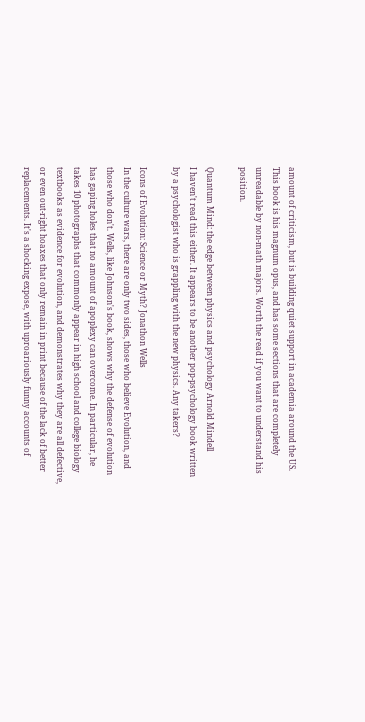amount of criticism, but is building quiet support in academia around the US. This book is his magnum opus, and has some sections that are completely unreadable by non-math majors. Worth the read if you want to understand his position.

Quantum Mind: the edge between physics and psychology Arnold Mindell
I haven't read this either. It appears to be another pop-psychology book written by a psychologist who is grappling with the new physics. Any takers?

Icons of Evolution: Science or Myth? Jonathon Wells
In the culture wars, there are only two sides, those who believe Evolution, and those who don't. Wells, like Johnson's book, shows why the defense of evolution has gaping holes that no amount of apoplexy can overcome. In particular, he takes 10 photographs that commonly appear in high school and college biology textbooks as evidence for evolution, and demonstrates why they are all defective, or even out-right hoaxes that only remain in print because of the lack of better replacements. It's a shocking expose, with uproariously funny accounts of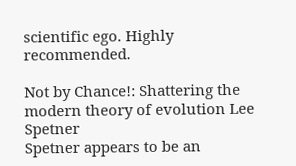scientific ego. Highly recommended.

Not by Chance!: Shattering the modern theory of evolution Lee Spetner
Spetner appears to be an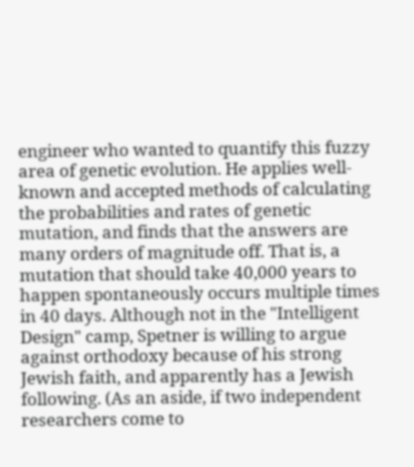engineer who wanted to quantify this fuzzy area of genetic evolution. He applies well-known and accepted methods of calculating the probabilities and rates of genetic mutation, and finds that the answers are many orders of magnitude off. That is, a mutation that should take 40,000 years to happen spontaneously occurs multiple times in 40 days. Although not in the "Intelligent Design" camp, Spetner is willing to argue against orthodoxy because of his strong Jewish faith, and apparently has a Jewish following. (As an aside, if two independent researchers come to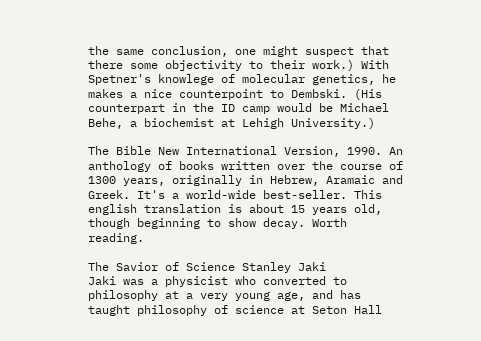the same conclusion, one might suspect that there some objectivity to their work.) With Spetner's knowlege of molecular genetics, he makes a nice counterpoint to Dembski. (His counterpart in the ID camp would be Michael Behe, a biochemist at Lehigh University.)

The Bible New International Version, 1990. An anthology of books written over the course of 1300 years, originally in Hebrew, Aramaic and Greek. It's a world-wide best-seller. This english translation is about 15 years old, though beginning to show decay. Worth reading.

The Savior of Science Stanley Jaki
Jaki was a physicist who converted to philosophy at a very young age, and has taught philosophy of science at Seton Hall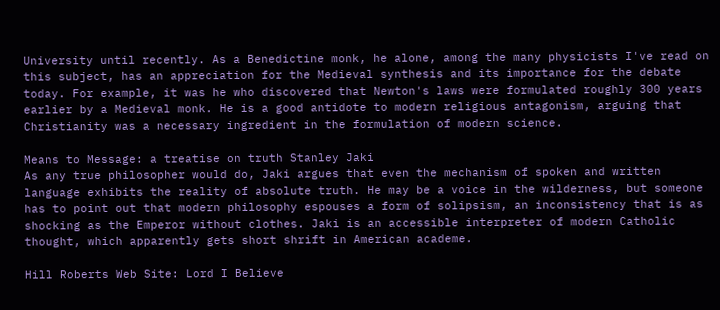University until recently. As a Benedictine monk, he alone, among the many physicists I've read on this subject, has an appreciation for the Medieval synthesis and its importance for the debate today. For example, it was he who discovered that Newton's laws were formulated roughly 300 years earlier by a Medieval monk. He is a good antidote to modern religious antagonism, arguing that Christianity was a necessary ingredient in the formulation of modern science.

Means to Message: a treatise on truth Stanley Jaki
As any true philosopher would do, Jaki argues that even the mechanism of spoken and written language exhibits the reality of absolute truth. He may be a voice in the wilderness, but someone has to point out that modern philosophy espouses a form of solipsism, an inconsistency that is as shocking as the Emperor without clothes. Jaki is an accessible interpreter of modern Catholic thought, which apparently gets short shrift in American academe.

Hill Roberts Web Site: Lord I Believe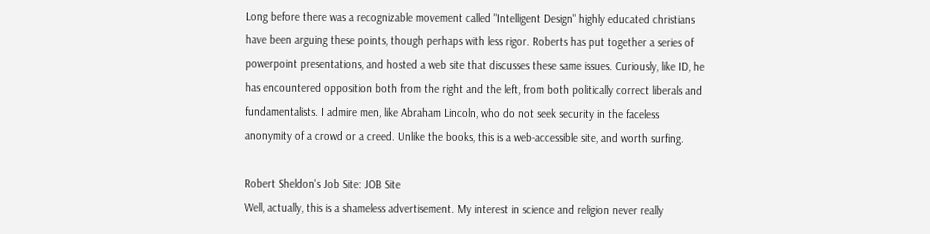Long before there was a recognizable movement called "Intelligent Design" highly educated christians have been arguing these points, though perhaps with less rigor. Roberts has put together a series of powerpoint presentations, and hosted a web site that discusses these same issues. Curiously, like ID, he has encountered opposition both from the right and the left, from both politically correct liberals and fundamentalists. I admire men, like Abraham Lincoln, who do not seek security in the faceless anonymity of a crowd or a creed. Unlike the books, this is a web-accessible site, and worth surfing.

Robert Sheldon's Job Site: JOB Site
Well, actually, this is a shameless advertisement. My interest in science and religion never really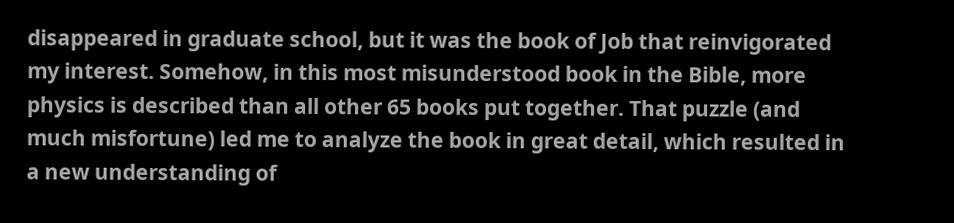disappeared in graduate school, but it was the book of Job that reinvigorated my interest. Somehow, in this most misunderstood book in the Bible, more physics is described than all other 65 books put together. That puzzle (and much misfortune) led me to analyze the book in great detail, which resulted in a new understanding of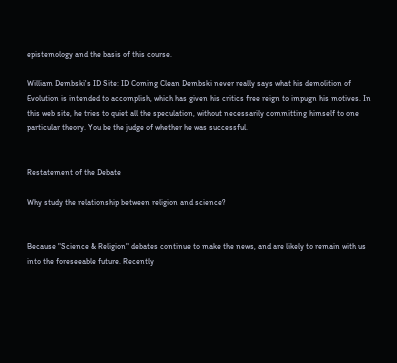epistemology and the basis of this course.

William Dembski's ID Site: ID Coming Clean Dembski never really says what his demolition of Evolution is intended to accomplish, which has given his critics free reign to impugn his motives. In this web site, he tries to quiet all the speculation, without necessarily committing himself to one particular theory. You be the judge of whether he was successful.


Restatement of the Debate

Why study the relationship between religion and science?


Because "Science & Religion" debates continue to make the news, and are likely to remain with us into the foreseeable future. Recently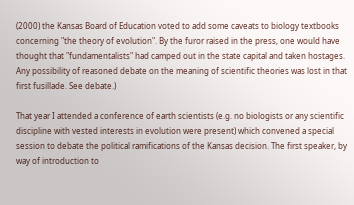(2000) the Kansas Board of Education voted to add some caveats to biology textbooks concerning "the theory of evolution". By the furor raised in the press, one would have thought that "fundamentalists" had camped out in the state capital and taken hostages. Any possibility of reasoned debate on the meaning of scientific theories was lost in that first fusillade. See debate.)

That year I attended a conference of earth scientists (e.g. no biologists or any scientific discipline with vested interests in evolution were present) which convened a special session to debate the political ramifications of the Kansas decision. The first speaker, by way of introduction to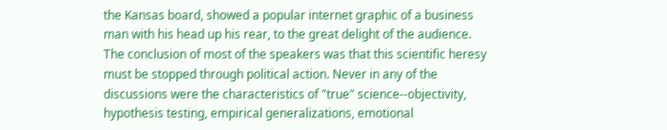the Kansas board, showed a popular internet graphic of a business man with his head up his rear, to the great delight of the audience. The conclusion of most of the speakers was that this scientific heresy must be stopped through political action. Never in any of the discussions were the characteristics of "true" science--objectivity, hypothesis testing, empirical generalizations, emotional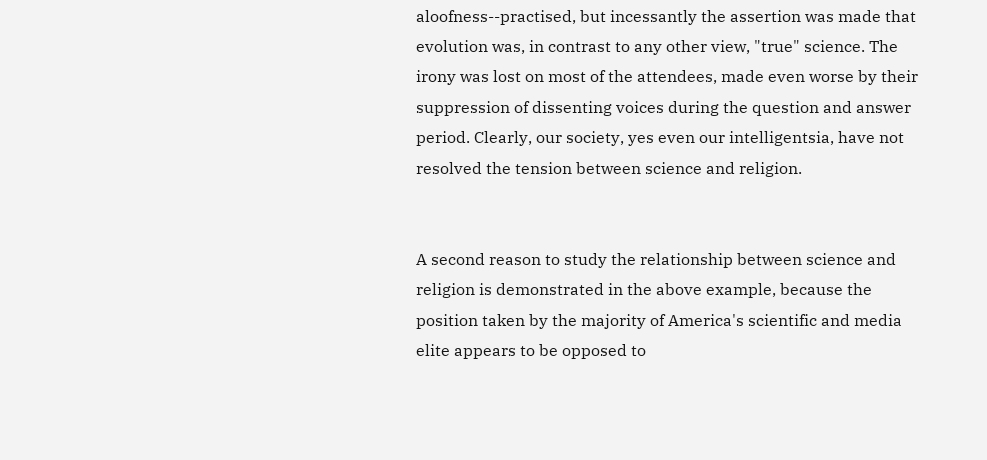aloofness--practised, but incessantly the assertion was made that evolution was, in contrast to any other view, "true" science. The irony was lost on most of the attendees, made even worse by their suppression of dissenting voices during the question and answer period. Clearly, our society, yes even our intelligentsia, have not resolved the tension between science and religion.


A second reason to study the relationship between science and religion is demonstrated in the above example, because the position taken by the majority of America's scientific and media elite appears to be opposed to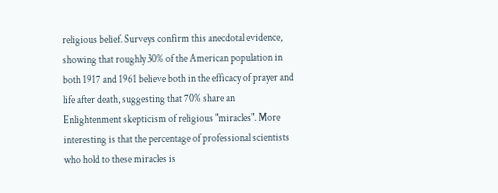religious belief. Surveys confirm this anecdotal evidence, showing that roughly 30% of the American population in both 1917 and 1961 believe both in the efficacy of prayer and life after death, suggesting that 70% share an Enlightenment skepticism of religious "miracles". More interesting is that the percentage of professional scientists who hold to these miracles is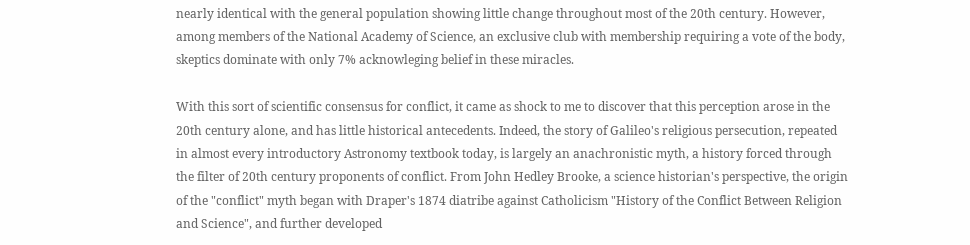nearly identical with the general population showing little change throughout most of the 20th century. However, among members of the National Academy of Science, an exclusive club with membership requiring a vote of the body, skeptics dominate with only 7% acknowleging belief in these miracles.

With this sort of scientific consensus for conflict, it came as shock to me to discover that this perception arose in the 20th century alone, and has little historical antecedents. Indeed, the story of Galileo's religious persecution, repeated in almost every introductory Astronomy textbook today, is largely an anachronistic myth, a history forced through the filter of 20th century proponents of conflict. From John Hedley Brooke, a science historian's perspective, the origin of the "conflict" myth began with Draper's 1874 diatribe against Catholicism "History of the Conflict Between Religion and Science", and further developed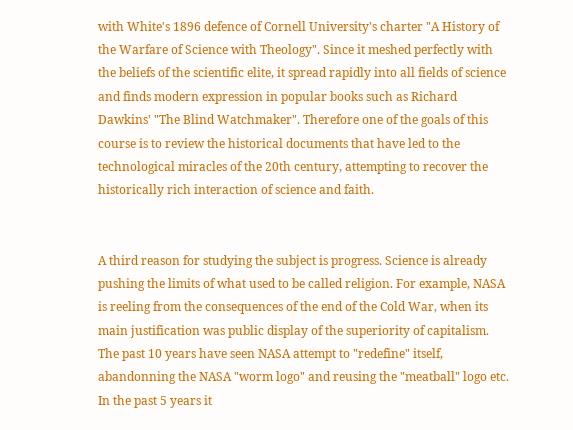with White's 1896 defence of Cornell University's charter "A History of the Warfare of Science with Theology". Since it meshed perfectly with the beliefs of the scientific elite, it spread rapidly into all fields of science and finds modern expression in popular books such as Richard Dawkins' "The Blind Watchmaker". Therefore one of the goals of this course is to review the historical documents that have led to the technological miracles of the 20th century, attempting to recover the historically rich interaction of science and faith.


A third reason for studying the subject is progress. Science is already pushing the limits of what used to be called religion. For example, NASA is reeling from the consequences of the end of the Cold War, when its main justification was public display of the superiority of capitalism. The past 10 years have seen NASA attempt to "redefine" itself, abandonning the NASA "worm logo" and reusing the "meatball" logo etc. In the past 5 years it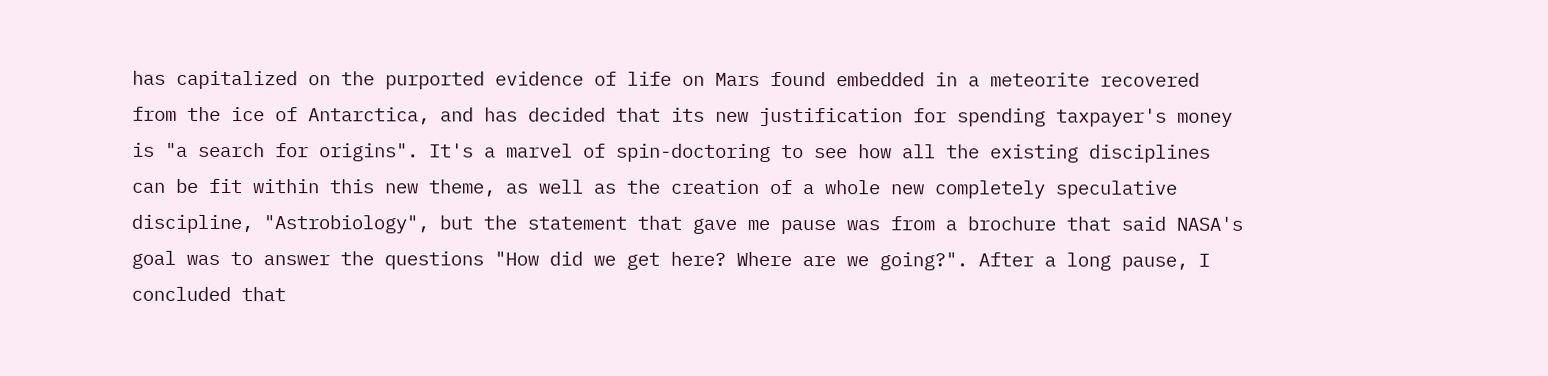has capitalized on the purported evidence of life on Mars found embedded in a meteorite recovered from the ice of Antarctica, and has decided that its new justification for spending taxpayer's money is "a search for origins". It's a marvel of spin-doctoring to see how all the existing disciplines can be fit within this new theme, as well as the creation of a whole new completely speculative discipline, "Astrobiology", but the statement that gave me pause was from a brochure that said NASA's goal was to answer the questions "How did we get here? Where are we going?". After a long pause, I concluded that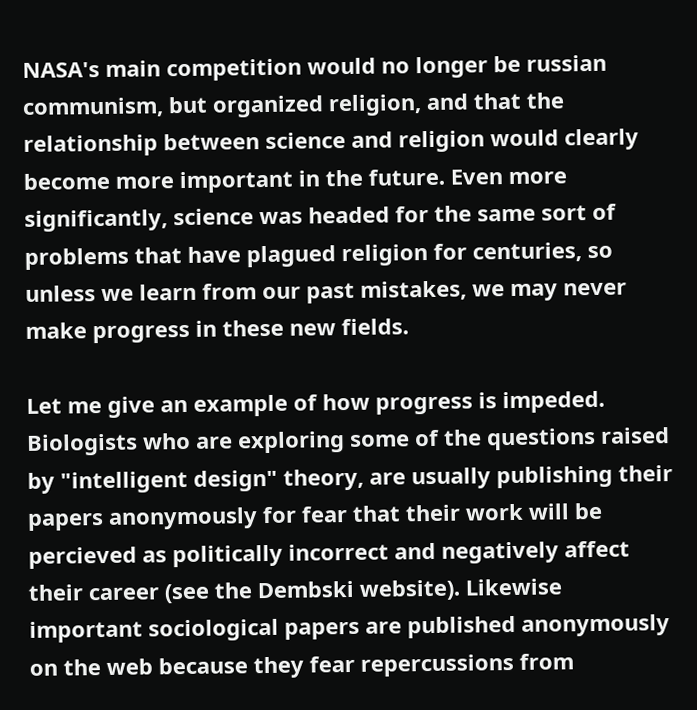NASA's main competition would no longer be russian communism, but organized religion, and that the relationship between science and religion would clearly become more important in the future. Even more significantly, science was headed for the same sort of problems that have plagued religion for centuries, so unless we learn from our past mistakes, we may never make progress in these new fields.

Let me give an example of how progress is impeded. Biologists who are exploring some of the questions raised by "intelligent design" theory, are usually publishing their papers anonymously for fear that their work will be percieved as politically incorrect and negatively affect their career (see the Dembski website). Likewise important sociological papers are published anonymously on the web because they fear repercussions from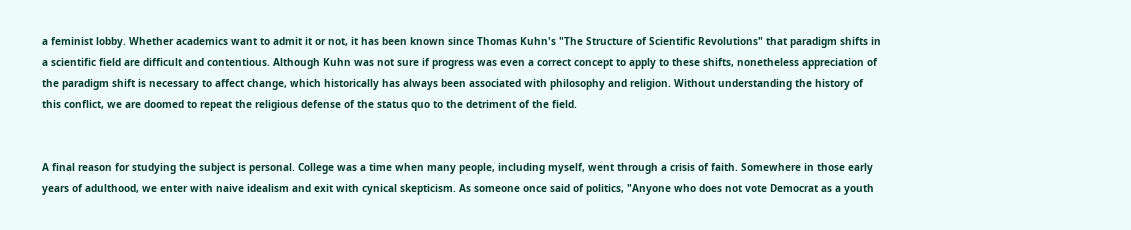a feminist lobby. Whether academics want to admit it or not, it has been known since Thomas Kuhn's "The Structure of Scientific Revolutions" that paradigm shifts in a scientific field are difficult and contentious. Although Kuhn was not sure if progress was even a correct concept to apply to these shifts, nonetheless appreciation of the paradigm shift is necessary to affect change, which historically has always been associated with philosophy and religion. Without understanding the history of this conflict, we are doomed to repeat the religious defense of the status quo to the detriment of the field.


A final reason for studying the subject is personal. College was a time when many people, including myself, went through a crisis of faith. Somewhere in those early years of adulthood, we enter with naive idealism and exit with cynical skepticism. As someone once said of politics, "Anyone who does not vote Democrat as a youth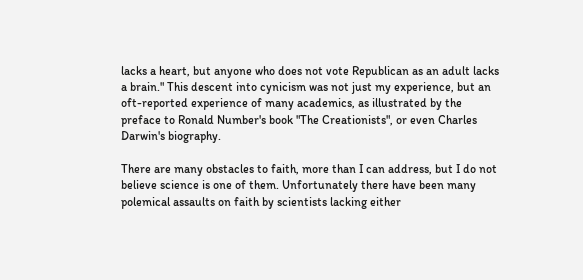lacks a heart, but anyone who does not vote Republican as an adult lacks a brain." This descent into cynicism was not just my experience, but an oft-reported experience of many academics, as illustrated by the preface to Ronald Number's book "The Creationists", or even Charles Darwin's biography.

There are many obstacles to faith, more than I can address, but I do not believe science is one of them. Unfortunately there have been many polemical assaults on faith by scientists lacking either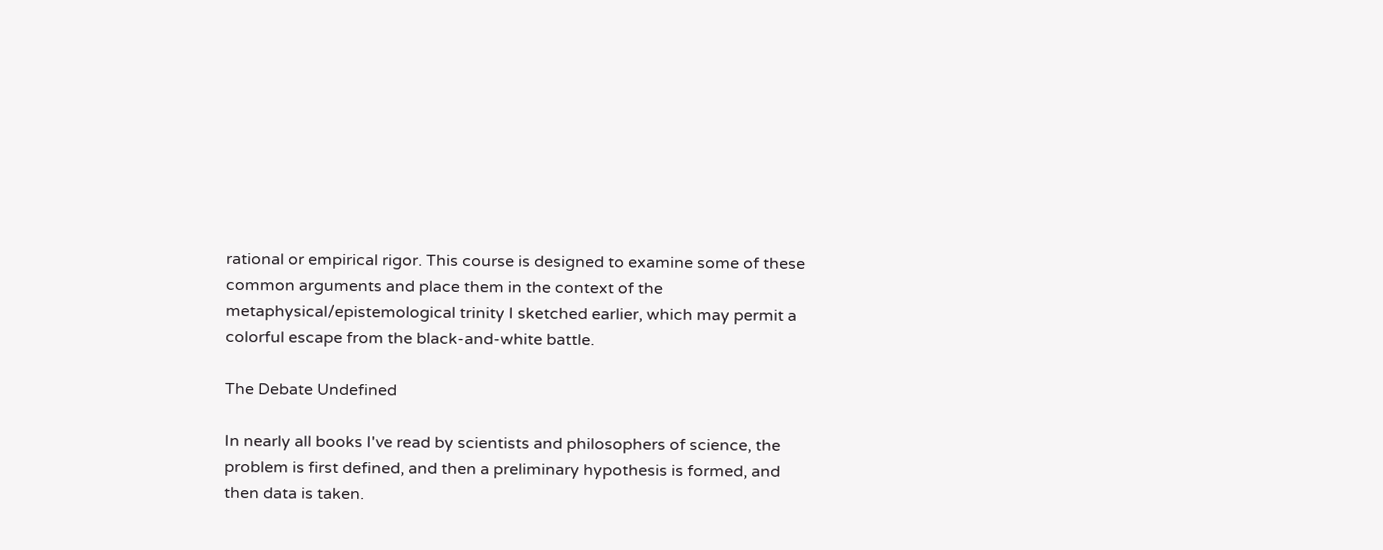rational or empirical rigor. This course is designed to examine some of these common arguments and place them in the context of the metaphysical/epistemological trinity I sketched earlier, which may permit a colorful escape from the black-and-white battle.

The Debate Undefined

In nearly all books I've read by scientists and philosophers of science, the problem is first defined, and then a preliminary hypothesis is formed, and then data is taken.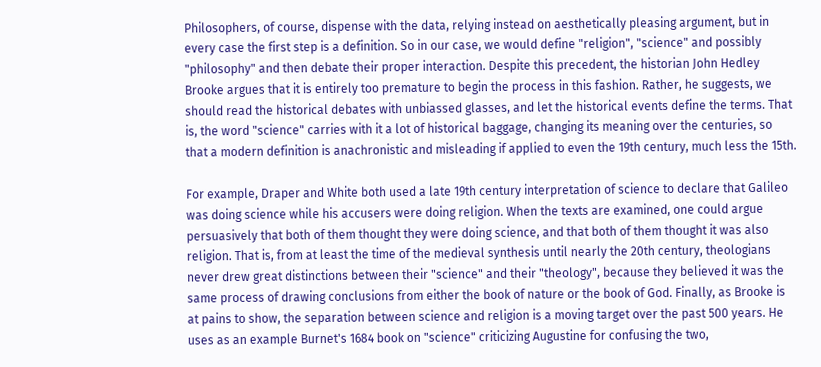Philosophers, of course, dispense with the data, relying instead on aesthetically pleasing argument, but in every case the first step is a definition. So in our case, we would define "religion", "science" and possibly "philosophy" and then debate their proper interaction. Despite this precedent, the historian John Hedley Brooke argues that it is entirely too premature to begin the process in this fashion. Rather, he suggests, we should read the historical debates with unbiassed glasses, and let the historical events define the terms. That is, the word "science" carries with it a lot of historical baggage, changing its meaning over the centuries, so that a modern definition is anachronistic and misleading if applied to even the 19th century, much less the 15th.

For example, Draper and White both used a late 19th century interpretation of science to declare that Galileo was doing science while his accusers were doing religion. When the texts are examined, one could argue persuasively that both of them thought they were doing science, and that both of them thought it was also religion. That is, from at least the time of the medieval synthesis until nearly the 20th century, theologians never drew great distinctions between their "science" and their "theology", because they believed it was the same process of drawing conclusions from either the book of nature or the book of God. Finally, as Brooke is at pains to show, the separation between science and religion is a moving target over the past 500 years. He uses as an example Burnet's 1684 book on "science" criticizing Augustine for confusing the two,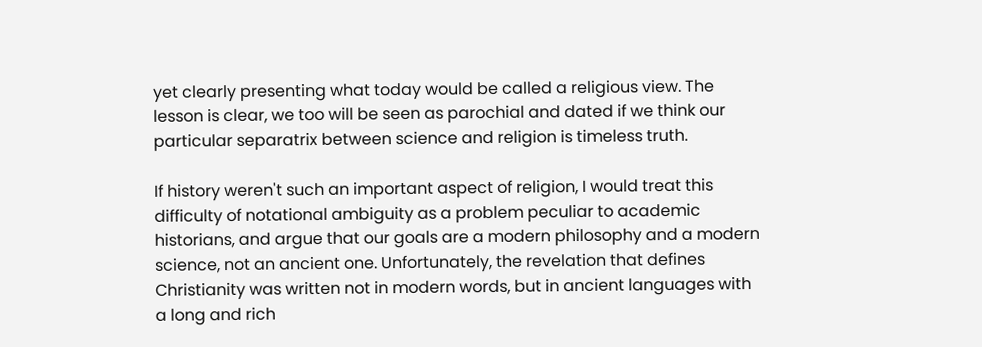yet clearly presenting what today would be called a religious view. The lesson is clear, we too will be seen as parochial and dated if we think our particular separatrix between science and religion is timeless truth.

If history weren't such an important aspect of religion, I would treat this difficulty of notational ambiguity as a problem peculiar to academic historians, and argue that our goals are a modern philosophy and a modern science, not an ancient one. Unfortunately, the revelation that defines Christianity was written not in modern words, but in ancient languages with a long and rich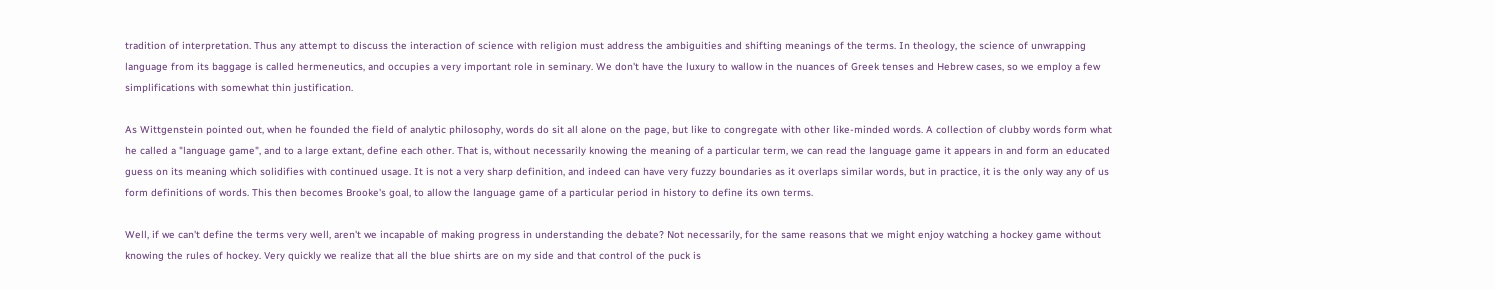tradition of interpretation. Thus any attempt to discuss the interaction of science with religion must address the ambiguities and shifting meanings of the terms. In theology, the science of unwrapping language from its baggage is called hermeneutics, and occupies a very important role in seminary. We don't have the luxury to wallow in the nuances of Greek tenses and Hebrew cases, so we employ a few simplifications with somewhat thin justification.

As Wittgenstein pointed out, when he founded the field of analytic philosophy, words do sit all alone on the page, but like to congregate with other like-minded words. A collection of clubby words form what he called a "language game", and to a large extant, define each other. That is, without necessarily knowing the meaning of a particular term, we can read the language game it appears in and form an educated guess on its meaning which solidifies with continued usage. It is not a very sharp definition, and indeed can have very fuzzy boundaries as it overlaps similar words, but in practice, it is the only way any of us form definitions of words. This then becomes Brooke's goal, to allow the language game of a particular period in history to define its own terms.

Well, if we can't define the terms very well, aren't we incapable of making progress in understanding the debate? Not necessarily, for the same reasons that we might enjoy watching a hockey game without knowing the rules of hockey. Very quickly we realize that all the blue shirts are on my side and that control of the puck is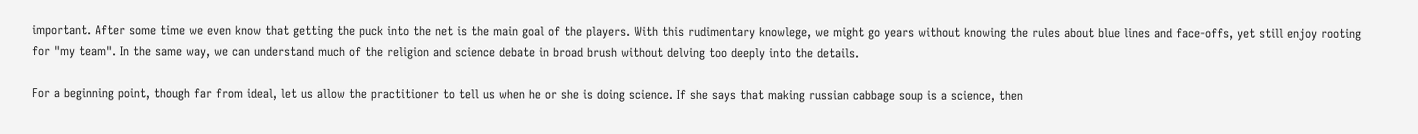important. After some time we even know that getting the puck into the net is the main goal of the players. With this rudimentary knowlege, we might go years without knowing the rules about blue lines and face-offs, yet still enjoy rooting for "my team". In the same way, we can understand much of the religion and science debate in broad brush without delving too deeply into the details.

For a beginning point, though far from ideal, let us allow the practitioner to tell us when he or she is doing science. If she says that making russian cabbage soup is a science, then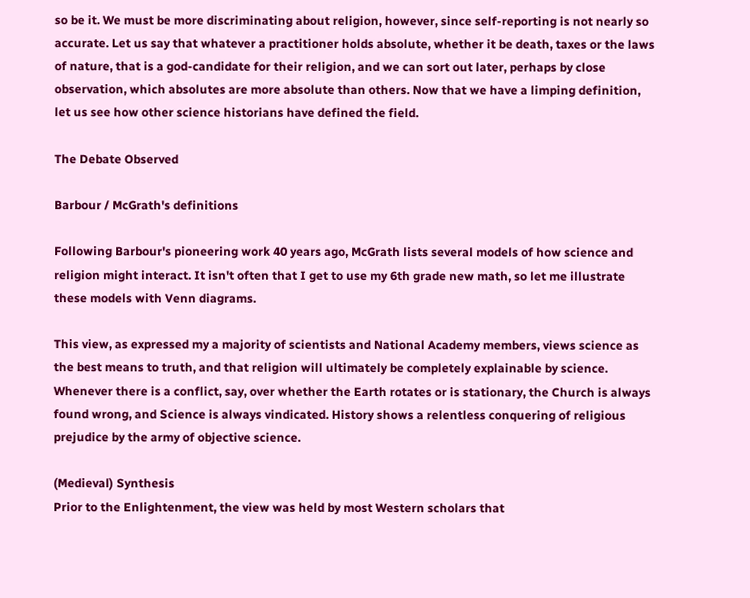so be it. We must be more discriminating about religion, however, since self-reporting is not nearly so accurate. Let us say that whatever a practitioner holds absolute, whether it be death, taxes or the laws of nature, that is a god-candidate for their religion, and we can sort out later, perhaps by close observation, which absolutes are more absolute than others. Now that we have a limping definition, let us see how other science historians have defined the field.

The Debate Observed

Barbour / McGrath's definitions

Following Barbour's pioneering work 40 years ago, McGrath lists several models of how science and religion might interact. It isn't often that I get to use my 6th grade new math, so let me illustrate these models with Venn diagrams.

This view, as expressed my a majority of scientists and National Academy members, views science as the best means to truth, and that religion will ultimately be completely explainable by science. Whenever there is a conflict, say, over whether the Earth rotates or is stationary, the Church is always found wrong, and Science is always vindicated. History shows a relentless conquering of religious prejudice by the army of objective science.

(Medieval) Synthesis
Prior to the Enlightenment, the view was held by most Western scholars that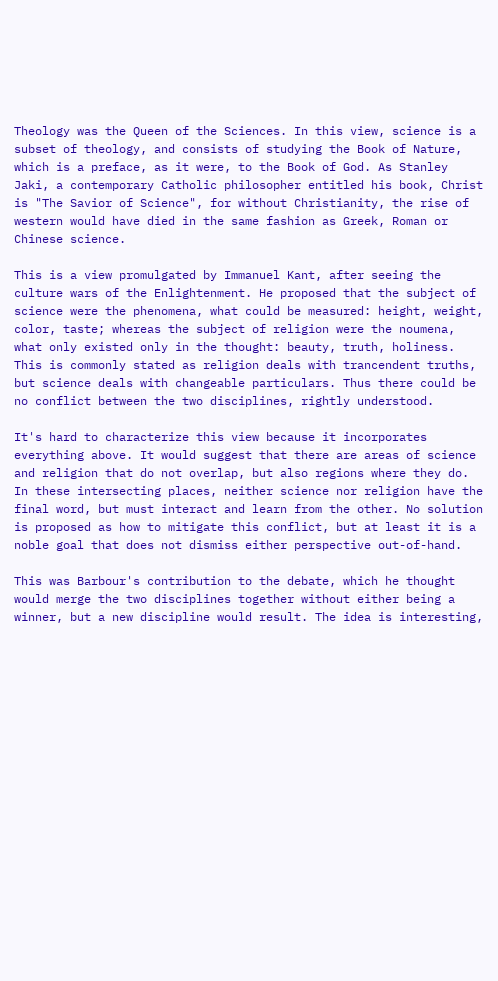Theology was the Queen of the Sciences. In this view, science is a subset of theology, and consists of studying the Book of Nature, which is a preface, as it were, to the Book of God. As Stanley Jaki, a contemporary Catholic philosopher entitled his book, Christ is "The Savior of Science", for without Christianity, the rise of western would have died in the same fashion as Greek, Roman or Chinese science.

This is a view promulgated by Immanuel Kant, after seeing the culture wars of the Enlightenment. He proposed that the subject of science were the phenomena, what could be measured: height, weight, color, taste; whereas the subject of religion were the noumena, what only existed only in the thought: beauty, truth, holiness. This is commonly stated as religion deals with trancendent truths, but science deals with changeable particulars. Thus there could be no conflict between the two disciplines, rightly understood.

It's hard to characterize this view because it incorporates everything above. It would suggest that there are areas of science and religion that do not overlap, but also regions where they do. In these intersecting places, neither science nor religion have the final word, but must interact and learn from the other. No solution is proposed as how to mitigate this conflict, but at least it is a noble goal that does not dismiss either perspective out-of-hand.

This was Barbour's contribution to the debate, which he thought would merge the two disciplines together without either being a winner, but a new discipline would result. The idea is interesting,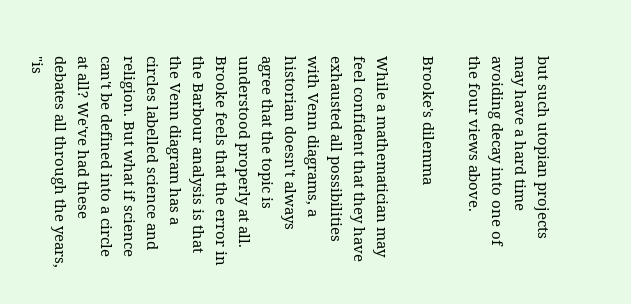but such utopian projects may have a hard time avoiding decay into one of the four views above.

Brooke's dilemma

While a mathematician may feel confident that they have exhausted all possibilities with Venn diagrams, a historian doesn't always agree that the topic is understood properly at all. Brooke feels that the error in the Barbour analysis is that the Venn diagram has a circles labelled science and religion. But what if science can't be defined into a circle at all? We've had these debates all through the years, "is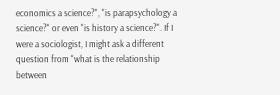economics a science?", "is parapsychology a science?" or even "is history a science?". If I were a sociologist, I might ask a different question from "what is the relationship between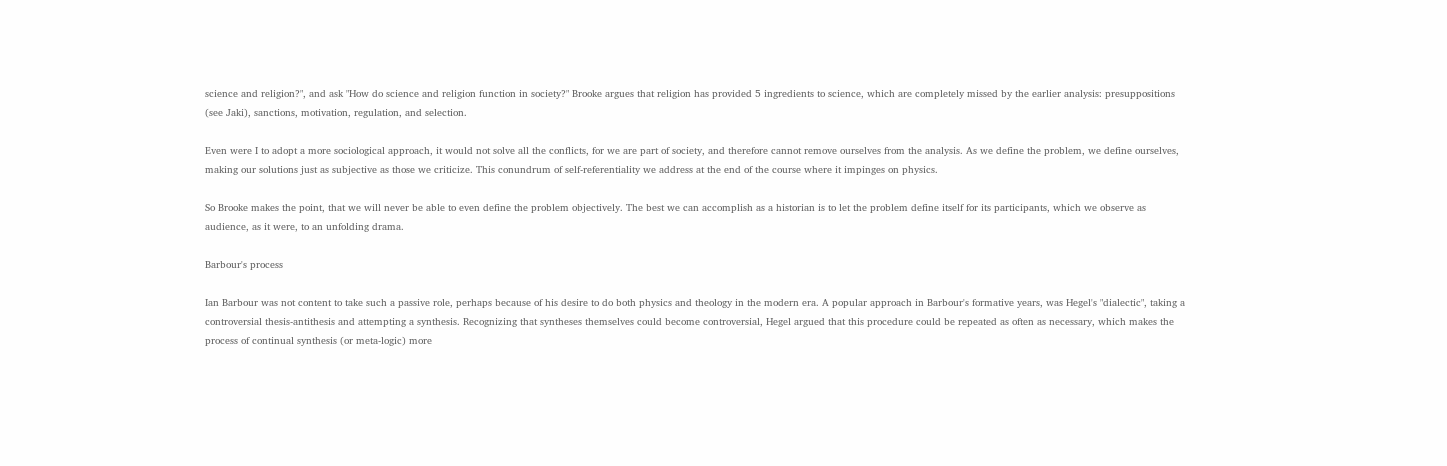science and religion?", and ask "How do science and religion function in society?" Brooke argues that religion has provided 5 ingredients to science, which are completely missed by the earlier analysis: presuppositions (see Jaki), sanctions, motivation, regulation, and selection.

Even were I to adopt a more sociological approach, it would not solve all the conflicts, for we are part of society, and therefore cannot remove ourselves from the analysis. As we define the problem, we define ourselves, making our solutions just as subjective as those we criticize. This conundrum of self-referentiality we address at the end of the course where it impinges on physics.

So Brooke makes the point, that we will never be able to even define the problem objectively. The best we can accomplish as a historian is to let the problem define itself for its participants, which we observe as audience, as it were, to an unfolding drama.

Barbour's process

Ian Barbour was not content to take such a passive role, perhaps because of his desire to do both physics and theology in the modern era. A popular approach in Barbour's formative years, was Hegel's "dialectic", taking a controversial thesis-antithesis and attempting a synthesis. Recognizing that syntheses themselves could become controversial, Hegel argued that this procedure could be repeated as often as necessary, which makes the process of continual synthesis (or meta-logic) more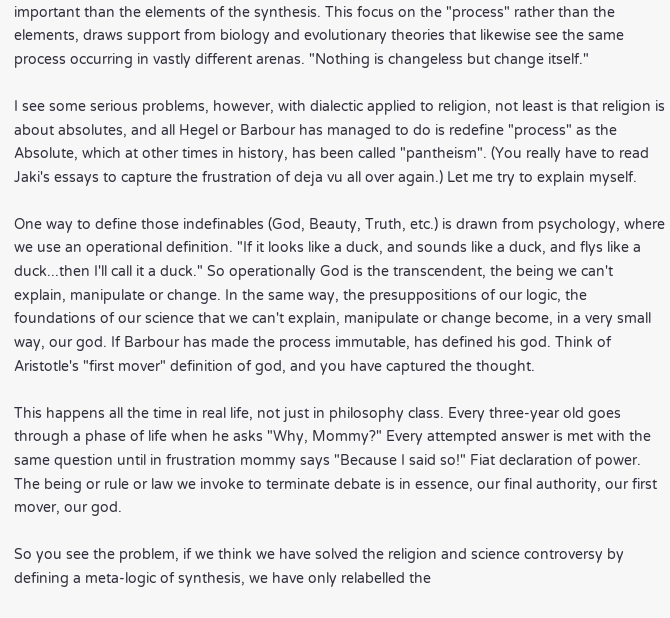important than the elements of the synthesis. This focus on the "process" rather than the elements, draws support from biology and evolutionary theories that likewise see the same process occurring in vastly different arenas. "Nothing is changeless but change itself."

I see some serious problems, however, with dialectic applied to religion, not least is that religion is about absolutes, and all Hegel or Barbour has managed to do is redefine "process" as the Absolute, which at other times in history, has been called "pantheism". (You really have to read Jaki's essays to capture the frustration of deja vu all over again.) Let me try to explain myself.

One way to define those indefinables (God, Beauty, Truth, etc.) is drawn from psychology, where we use an operational definition. "If it looks like a duck, and sounds like a duck, and flys like a duck...then I'll call it a duck." So operationally God is the transcendent, the being we can't explain, manipulate or change. In the same way, the presuppositions of our logic, the foundations of our science that we can't explain, manipulate or change become, in a very small way, our god. If Barbour has made the process immutable, has defined his god. Think of Aristotle's "first mover" definition of god, and you have captured the thought.

This happens all the time in real life, not just in philosophy class. Every three-year old goes through a phase of life when he asks "Why, Mommy?" Every attempted answer is met with the same question until in frustration mommy says "Because I said so!" Fiat declaration of power. The being or rule or law we invoke to terminate debate is in essence, our final authority, our first mover, our god.

So you see the problem, if we think we have solved the religion and science controversy by defining a meta-logic of synthesis, we have only relabelled the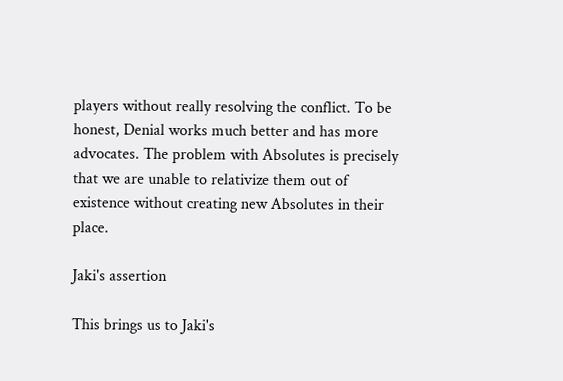players without really resolving the conflict. To be honest, Denial works much better and has more advocates. The problem with Absolutes is precisely that we are unable to relativize them out of existence without creating new Absolutes in their place.

Jaki's assertion

This brings us to Jaki's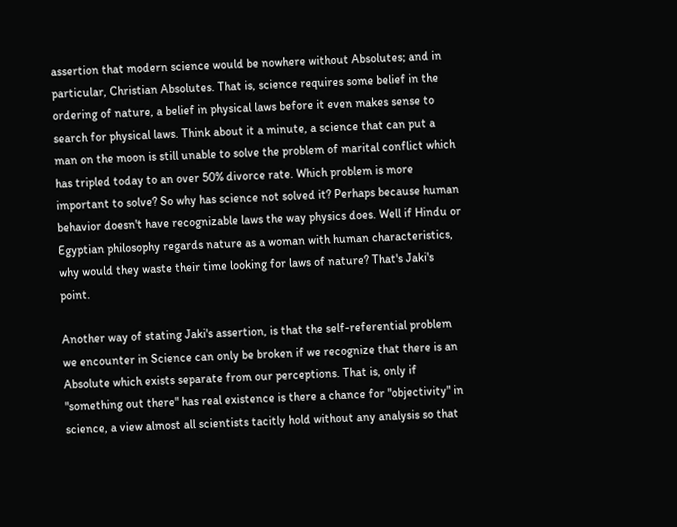assertion that modern science would be nowhere without Absolutes; and in particular, Christian Absolutes. That is, science requires some belief in the ordering of nature, a belief in physical laws before it even makes sense to search for physical laws. Think about it a minute, a science that can put a man on the moon is still unable to solve the problem of marital conflict which has tripled today to an over 50% divorce rate. Which problem is more important to solve? So why has science not solved it? Perhaps because human behavior doesn't have recognizable laws the way physics does. Well if Hindu or Egyptian philosophy regards nature as a woman with human characteristics, why would they waste their time looking for laws of nature? That's Jaki's point.

Another way of stating Jaki's assertion, is that the self-referential problem we encounter in Science can only be broken if we recognize that there is an Absolute which exists separate from our perceptions. That is, only if "something out there" has real existence is there a chance for "objectivity" in science, a view almost all scientists tacitly hold without any analysis so that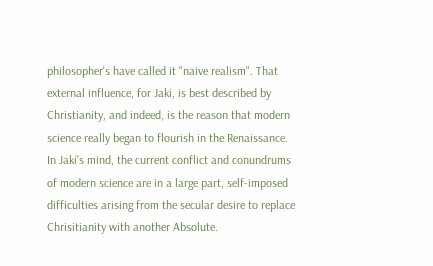philosopher's have called it "naive realism". That external influence, for Jaki, is best described by Christianity, and indeed, is the reason that modern science really began to flourish in the Renaissance. In Jaki's mind, the current conflict and conundrums of modern science are in a large part, self-imposed difficulties arising from the secular desire to replace Chrisitianity with another Absolute.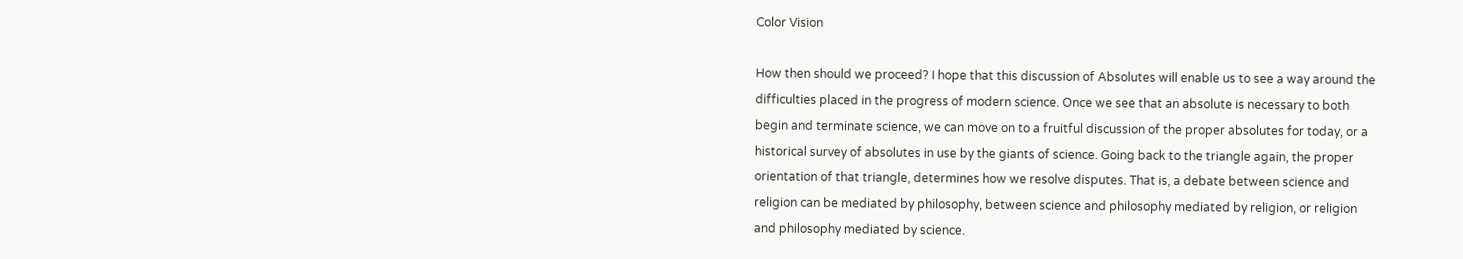Color Vision

How then should we proceed? I hope that this discussion of Absolutes will enable us to see a way around the difficulties placed in the progress of modern science. Once we see that an absolute is necessary to both begin and terminate science, we can move on to a fruitful discussion of the proper absolutes for today, or a historical survey of absolutes in use by the giants of science. Going back to the triangle again, the proper orientation of that triangle, determines how we resolve disputes. That is, a debate between science and religion can be mediated by philosophy, between science and philosophy mediated by religion, or religion and philosophy mediated by science.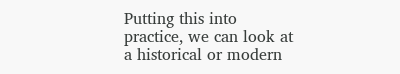Putting this into practice, we can look at a historical or modern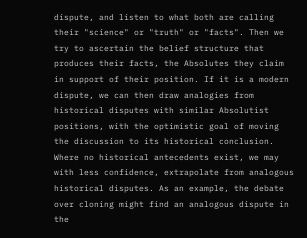dispute, and listen to what both are calling their "science" or "truth" or "facts". Then we try to ascertain the belief structure that produces their facts, the Absolutes they claim in support of their position. If it is a modern dispute, we can then draw analogies from historical disputes with similar Absolutist positions, with the optimistic goal of moving the discussion to its historical conclusion. Where no historical antecedents exist, we may with less confidence, extrapolate from analogous historical disputes. As an example, the debate over cloning might find an analogous dispute in the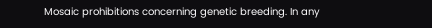Mosaic prohibitions concerning genetic breeding. In any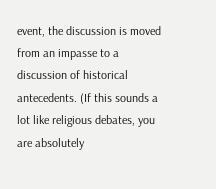event, the discussion is moved from an impasse to a discussion of historical antecedents. (If this sounds a lot like religious debates, you are absolutely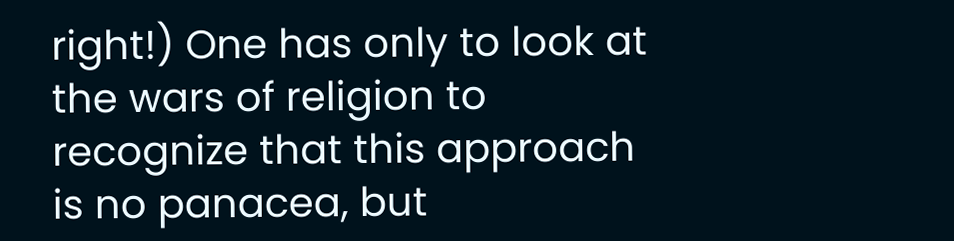right!) One has only to look at the wars of religion to recognize that this approach is no panacea, but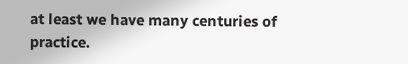at least we have many centuries of practice.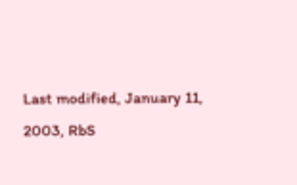Last modified, January 11, 2003, RbS